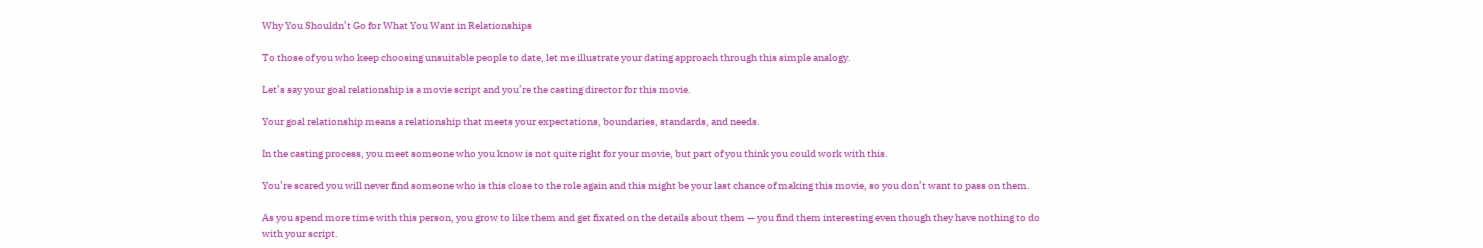Why You Shouldn’t Go for What You Want in Relationships

To those of you who keep choosing unsuitable people to date, let me illustrate your dating approach through this simple analogy.

Let’s say your goal relationship is a movie script and you’re the casting director for this movie.

Your goal relationship means a relationship that meets your expectations, boundaries, standards, and needs.

In the casting process, you meet someone who you know is not quite right for your movie, but part of you think you could work with this.

You’re scared you will never find someone who is this close to the role again and this might be your last chance of making this movie, so you don’t want to pass on them.

As you spend more time with this person, you grow to like them and get fixated on the details about them — you find them interesting even though they have nothing to do with your script.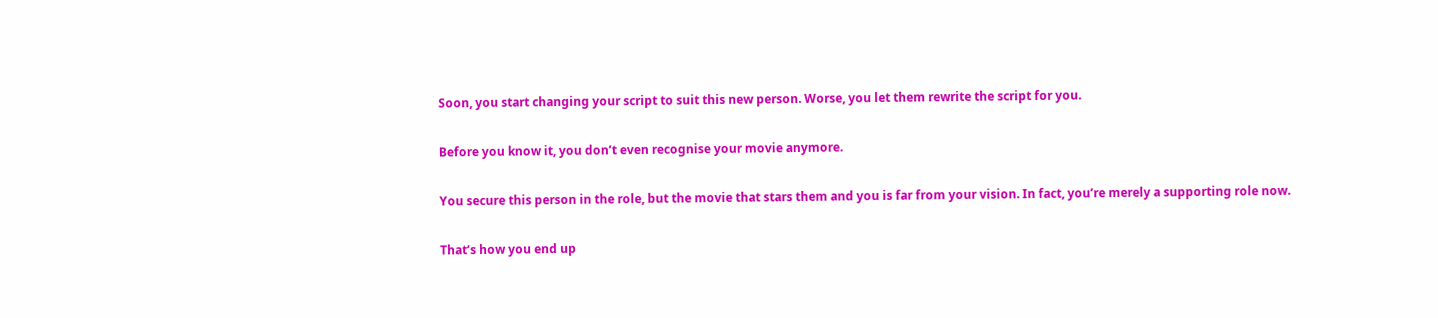Soon, you start changing your script to suit this new person. Worse, you let them rewrite the script for you.

Before you know it, you don’t even recognise your movie anymore.

You secure this person in the role, but the movie that stars them and you is far from your vision. In fact, you’re merely a supporting role now.

That’s how you end up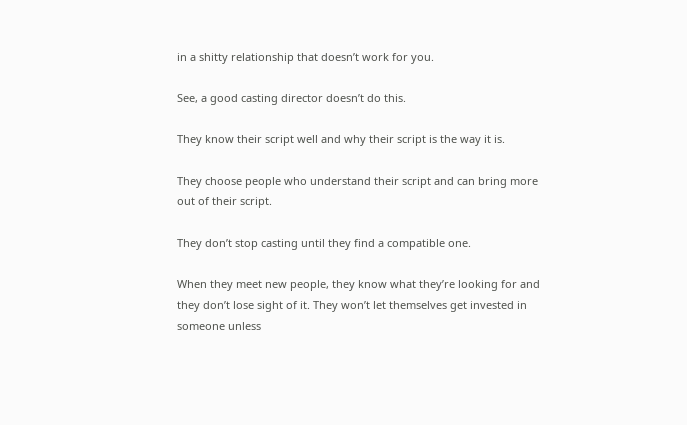in a shitty relationship that doesn’t work for you.

See, a good casting director doesn’t do this.

They know their script well and why their script is the way it is.

They choose people who understand their script and can bring more out of their script.

They don’t stop casting until they find a compatible one.

When they meet new people, they know what they’re looking for and they don’t lose sight of it. They won’t let themselves get invested in someone unless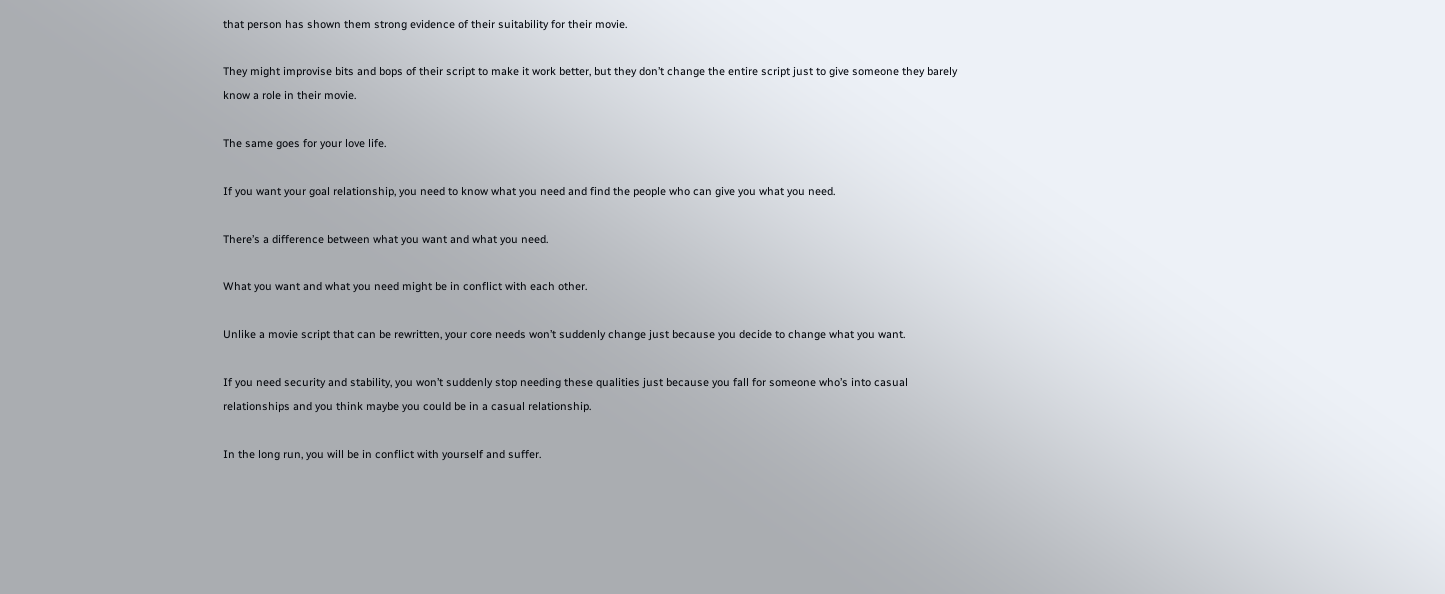that person has shown them strong evidence of their suitability for their movie.

They might improvise bits and bops of their script to make it work better, but they don’t change the entire script just to give someone they barely know a role in their movie.

The same goes for your love life.

If you want your goal relationship, you need to know what you need and find the people who can give you what you need.

There’s a difference between what you want and what you need.

What you want and what you need might be in conflict with each other.

Unlike a movie script that can be rewritten, your core needs won’t suddenly change just because you decide to change what you want.

If you need security and stability, you won’t suddenly stop needing these qualities just because you fall for someone who’s into casual relationships and you think maybe you could be in a casual relationship.

In the long run, you will be in conflict with yourself and suffer.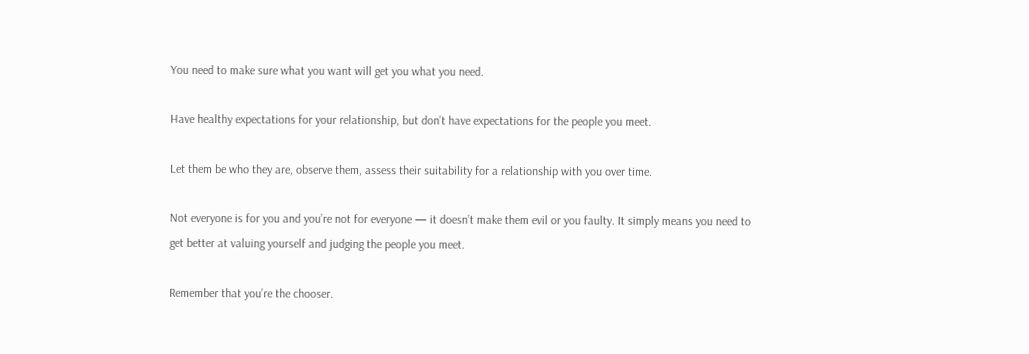You need to make sure what you want will get you what you need.

Have healthy expectations for your relationship, but don’t have expectations for the people you meet.

Let them be who they are, observe them, assess their suitability for a relationship with you over time.

Not everyone is for you and you’re not for everyone — it doesn’t make them evil or you faulty. It simply means you need to get better at valuing yourself and judging the people you meet.

Remember that you’re the chooser.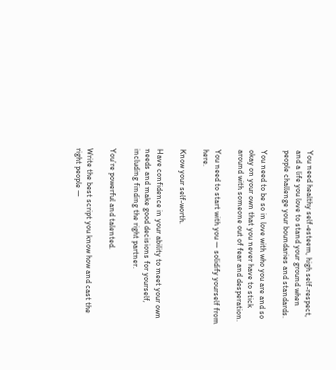You need healthy self-esteem, high self-respect, and a life you love to stand your ground when people challenge your boundaries and standards.

You need to be so in love with who you are and so okay on your own that you never have to stick around with someone out of fear and desperation.

You need to start with you — solidify yourself from here.

Know your self-worth.

Have confidence in your ability to meet your own needs and make good decisions for yourself, including finding the right partner.

You’re powerful and talented.

Write the best script you know how and cast the right people —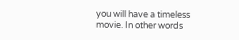you will have a timeless movie. In other words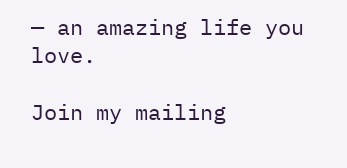— an amazing life you love.

Join my mailing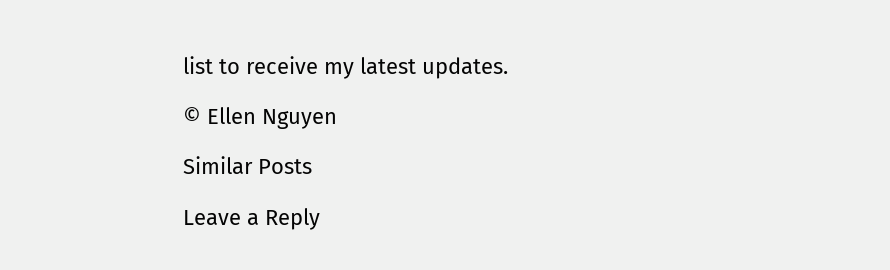list to receive my latest updates.

© Ellen Nguyen

Similar Posts

Leave a Reply